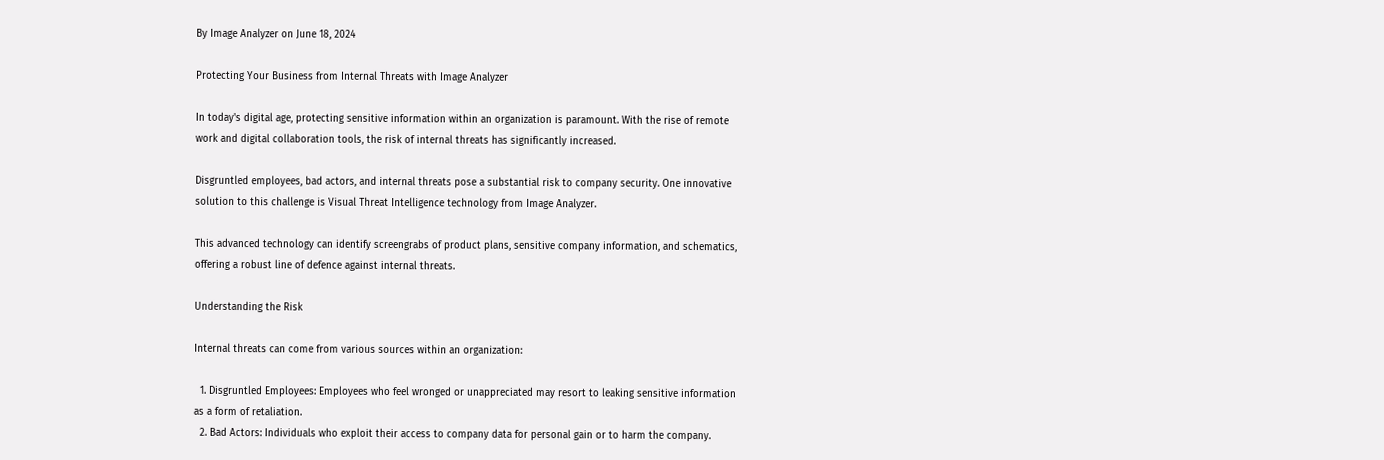By Image Analyzer on June 18, 2024

Protecting Your Business from Internal Threats with Image Analyzer

In today's digital age, protecting sensitive information within an organization is paramount. With the rise of remote work and digital collaboration tools, the risk of internal threats has significantly increased.

Disgruntled employees, bad actors, and internal threats pose a substantial risk to company security. One innovative solution to this challenge is Visual Threat Intelligence technology from Image Analyzer.

This advanced technology can identify screengrabs of product plans, sensitive company information, and schematics, offering a robust line of defence against internal threats.

Understanding the Risk

Internal threats can come from various sources within an organization:

  1. Disgruntled Employees: Employees who feel wronged or unappreciated may resort to leaking sensitive information as a form of retaliation.
  2. Bad Actors: Individuals who exploit their access to company data for personal gain or to harm the company.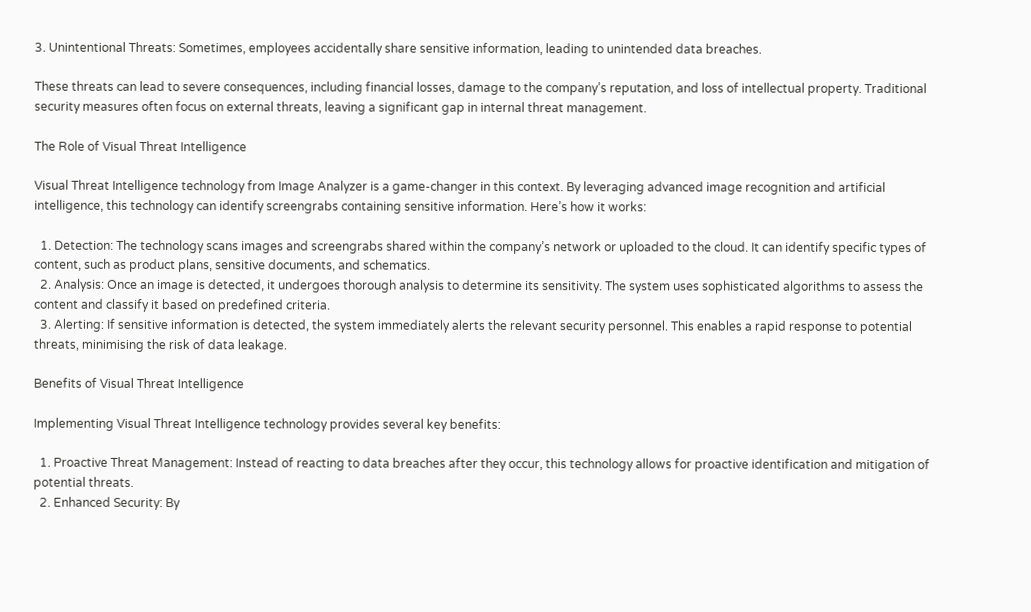3. Unintentional Threats: Sometimes, employees accidentally share sensitive information, leading to unintended data breaches.

These threats can lead to severe consequences, including financial losses, damage to the company’s reputation, and loss of intellectual property. Traditional security measures often focus on external threats, leaving a significant gap in internal threat management.

The Role of Visual Threat Intelligence

Visual Threat Intelligence technology from Image Analyzer is a game-changer in this context. By leveraging advanced image recognition and artificial intelligence, this technology can identify screengrabs containing sensitive information. Here’s how it works:

  1. Detection: The technology scans images and screengrabs shared within the company’s network or uploaded to the cloud. It can identify specific types of content, such as product plans, sensitive documents, and schematics.
  2. Analysis: Once an image is detected, it undergoes thorough analysis to determine its sensitivity. The system uses sophisticated algorithms to assess the content and classify it based on predefined criteria.
  3. Alerting: If sensitive information is detected, the system immediately alerts the relevant security personnel. This enables a rapid response to potential threats, minimising the risk of data leakage.

Benefits of Visual Threat Intelligence

Implementing Visual Threat Intelligence technology provides several key benefits:

  1. Proactive Threat Management: Instead of reacting to data breaches after they occur, this technology allows for proactive identification and mitigation of potential threats.
  2. Enhanced Security: By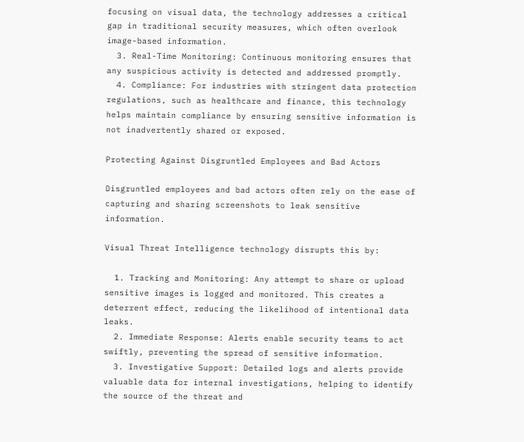focusing on visual data, the technology addresses a critical gap in traditional security measures, which often overlook image-based information.
  3. Real-Time Monitoring: Continuous monitoring ensures that any suspicious activity is detected and addressed promptly.
  4. Compliance: For industries with stringent data protection regulations, such as healthcare and finance, this technology helps maintain compliance by ensuring sensitive information is not inadvertently shared or exposed.

Protecting Against Disgruntled Employees and Bad Actors

Disgruntled employees and bad actors often rely on the ease of capturing and sharing screenshots to leak sensitive information.

Visual Threat Intelligence technology disrupts this by:

  1. Tracking and Monitoring: Any attempt to share or upload sensitive images is logged and monitored. This creates a deterrent effect, reducing the likelihood of intentional data leaks.
  2. Immediate Response: Alerts enable security teams to act swiftly, preventing the spread of sensitive information.
  3. Investigative Support: Detailed logs and alerts provide valuable data for internal investigations, helping to identify the source of the threat and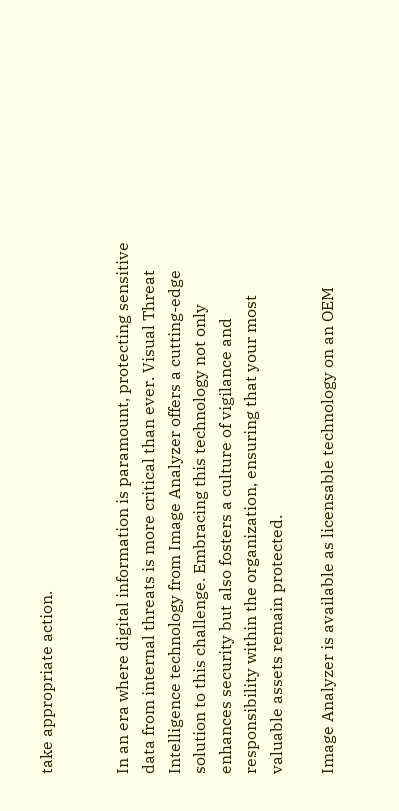take appropriate action.


In an era where digital information is paramount, protecting sensitive data from internal threats is more critical than ever. Visual Threat Intelligence technology from Image Analyzer offers a cutting-edge solution to this challenge. Embracing this technology not only enhances security but also fosters a culture of vigilance and responsibility within the organization, ensuring that your most valuable assets remain protected.

Image Analyzer is available as licensable technology on an OEM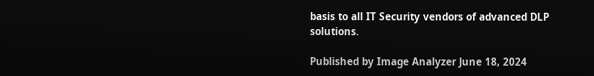basis to all IT Security vendors of advanced DLP solutions.

Published by Image Analyzer June 18, 2024